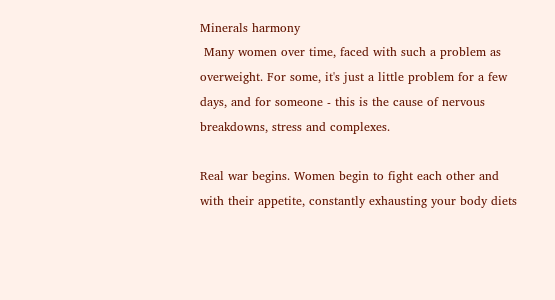Minerals harmony
 Many women over time, faced with such a problem as overweight. For some, it's just a little problem for a few days, and for someone - this is the cause of nervous breakdowns, stress and complexes.

Real war begins. Women begin to fight each other and with their appetite, constantly exhausting your body diets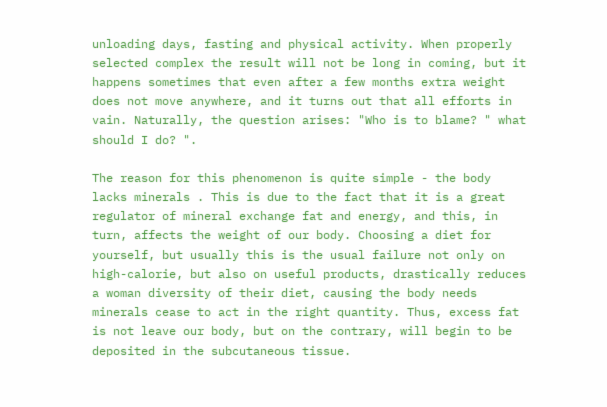unloading days, fasting and physical activity. When properly selected complex the result will not be long in coming, but it happens sometimes that even after a few months extra weight does not move anywhere, and it turns out that all efforts in vain. Naturally, the question arises: "Who is to blame? " what should I do? ".

The reason for this phenomenon is quite simple - the body lacks minerals . This is due to the fact that it is a great regulator of mineral exchange fat and energy, and this, in turn, affects the weight of our body. Choosing a diet for yourself, but usually this is the usual failure not only on high-calorie, but also on useful products, drastically reduces a woman diversity of their diet, causing the body needs minerals cease to act in the right quantity. Thus, excess fat is not leave our body, but on the contrary, will begin to be deposited in the subcutaneous tissue.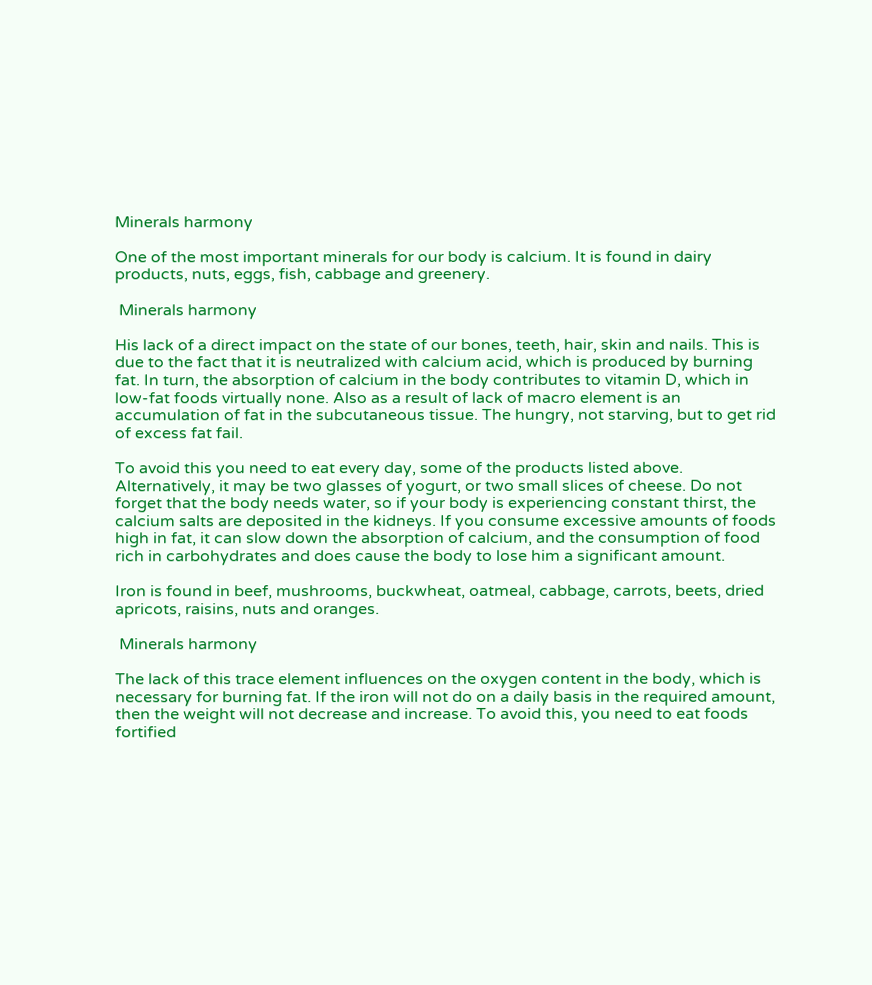Minerals harmony

One of the most important minerals for our body is calcium. It is found in dairy products, nuts, eggs, fish, cabbage and greenery.

 Minerals harmony

His lack of a direct impact on the state of our bones, teeth, hair, skin and nails. This is due to the fact that it is neutralized with calcium acid, which is produced by burning fat. In turn, the absorption of calcium in the body contributes to vitamin D, which in low-fat foods virtually none. Also as a result of lack of macro element is an accumulation of fat in the subcutaneous tissue. The hungry, not starving, but to get rid of excess fat fail.

To avoid this you need to eat every day, some of the products listed above. Alternatively, it may be two glasses of yogurt, or two small slices of cheese. Do not forget that the body needs water, so if your body is experiencing constant thirst, the calcium salts are deposited in the kidneys. If you consume excessive amounts of foods high in fat, it can slow down the absorption of calcium, and the consumption of food rich in carbohydrates and does cause the body to lose him a significant amount.

Iron is found in beef, mushrooms, buckwheat, oatmeal, cabbage, carrots, beets, dried apricots, raisins, nuts and oranges.

 Minerals harmony

The lack of this trace element influences on the oxygen content in the body, which is necessary for burning fat. If the iron will not do on a daily basis in the required amount, then the weight will not decrease and increase. To avoid this, you need to eat foods fortified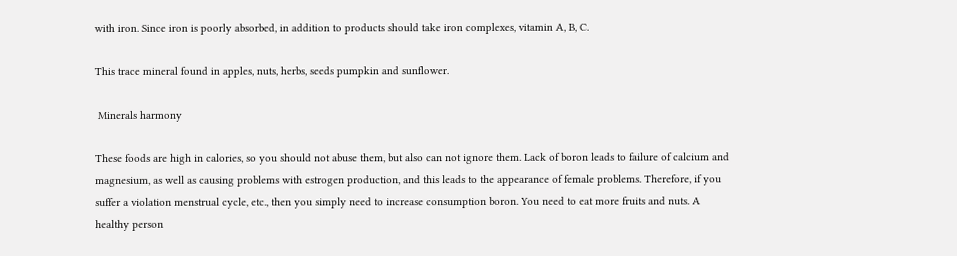with iron. Since iron is poorly absorbed, in addition to products should take iron complexes, vitamin A, B, C.

This trace mineral found in apples, nuts, herbs, seeds pumpkin and sunflower.

 Minerals harmony

These foods are high in calories, so you should not abuse them, but also can not ignore them. Lack of boron leads to failure of calcium and magnesium, as well as causing problems with estrogen production, and this leads to the appearance of female problems. Therefore, if you suffer a violation menstrual cycle, etc., then you simply need to increase consumption boron. You need to eat more fruits and nuts. A healthy person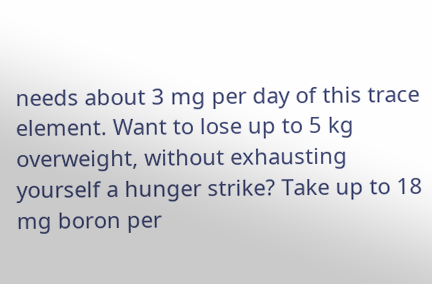needs about 3 mg per day of this trace element. Want to lose up to 5 kg overweight, without exhausting yourself a hunger strike? Take up to 18 mg boron per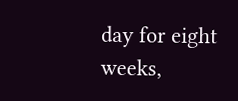day for eight weeks,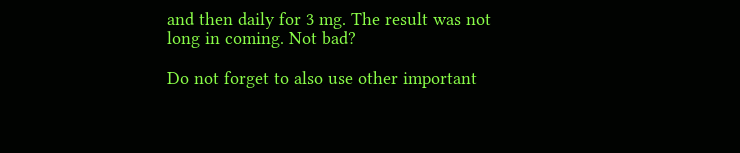and then daily for 3 mg. The result was not long in coming. Not bad?

Do not forget to also use other important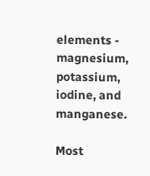elements - magnesium, potassium, iodine, and manganese.

Most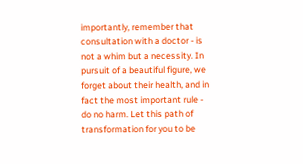importantly, remember that consultation with a doctor - is not a whim but a necessity. In pursuit of a beautiful figure, we forget about their health, and in fact the most important rule - do no harm. Let this path of transformation for you to be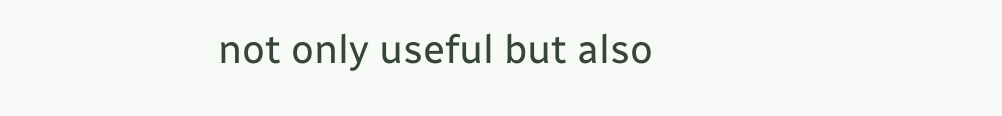not only useful but also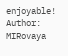enjoyable!
Author: MIRovaya